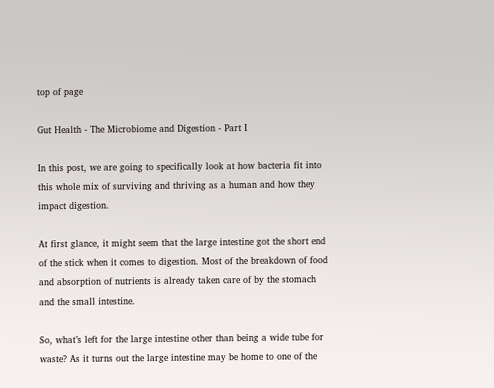top of page

Gut Health - The Microbiome and Digestion - Part I

In this post, we are going to specifically look at how bacteria fit into this whole mix of surviving and thriving as a human and how they impact digestion.

At first glance, it might seem that the large intestine got the short end of the stick when it comes to digestion. Most of the breakdown of food and absorption of nutrients is already taken care of by the stomach and the small intestine.

So, what’s left for the large intestine other than being a wide tube for waste? As it turns out the large intestine may be home to one of the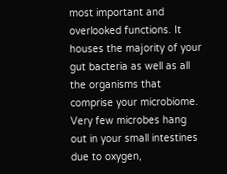most important and overlooked functions. It houses the majority of your gut bacteria as well as all the organisms that comprise your microbiome. Very few microbes hang out in your small intestines due to oxygen,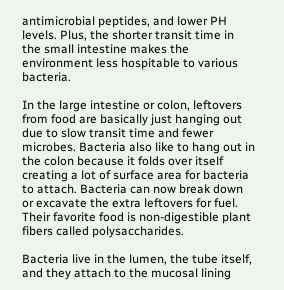antimicrobial peptides, and lower PH levels. Plus, the shorter transit time in the small intestine makes the environment less hospitable to various bacteria.

In the large intestine or colon, leftovers from food are basically just hanging out due to slow transit time and fewer microbes. Bacteria also like to hang out in the colon because it folds over itself creating a lot of surface area for bacteria to attach. Bacteria can now break down or excavate the extra leftovers for fuel. Their favorite food is non-digestible plant fibers called polysaccharides.

Bacteria live in the lumen, the tube itself, and they attach to the mucosal lining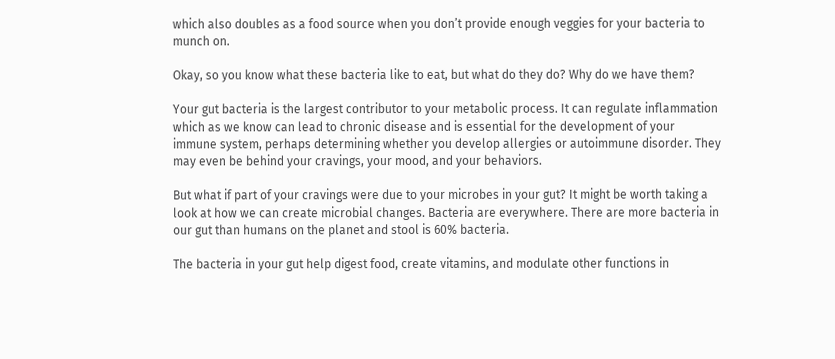which also doubles as a food source when you don’t provide enough veggies for your bacteria to munch on.

Okay, so you know what these bacteria like to eat, but what do they do? Why do we have them?

Your gut bacteria is the largest contributor to your metabolic process. It can regulate inflammation which as we know can lead to chronic disease and is essential for the development of your immune system, perhaps determining whether you develop allergies or autoimmune disorder. They may even be behind your cravings, your mood, and your behaviors.

But what if part of your cravings were due to your microbes in your gut? It might be worth taking a look at how we can create microbial changes. Bacteria are everywhere. There are more bacteria in our gut than humans on the planet and stool is 60% bacteria.

The bacteria in your gut help digest food, create vitamins, and modulate other functions in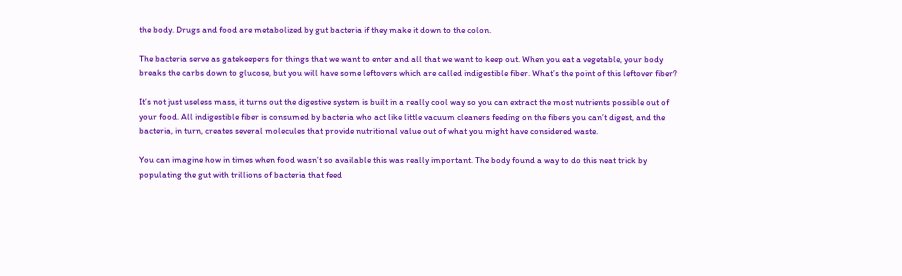the body. Drugs and food are metabolized by gut bacteria if they make it down to the colon.

The bacteria serve as gatekeepers for things that we want to enter and all that we want to keep out. When you eat a vegetable, your body breaks the carbs down to glucose, but you will have some leftovers which are called indigestible fiber. What’s the point of this leftover fiber?

It’s not just useless mass, it turns out the digestive system is built in a really cool way so you can extract the most nutrients possible out of your food. All indigestible fiber is consumed by bacteria who act like little vacuum cleaners feeding on the fibers you can’t digest, and the bacteria, in turn, creates several molecules that provide nutritional value out of what you might have considered waste.

You can imagine how in times when food wasn’t so available this was really important. The body found a way to do this neat trick by populating the gut with trillions of bacteria that feed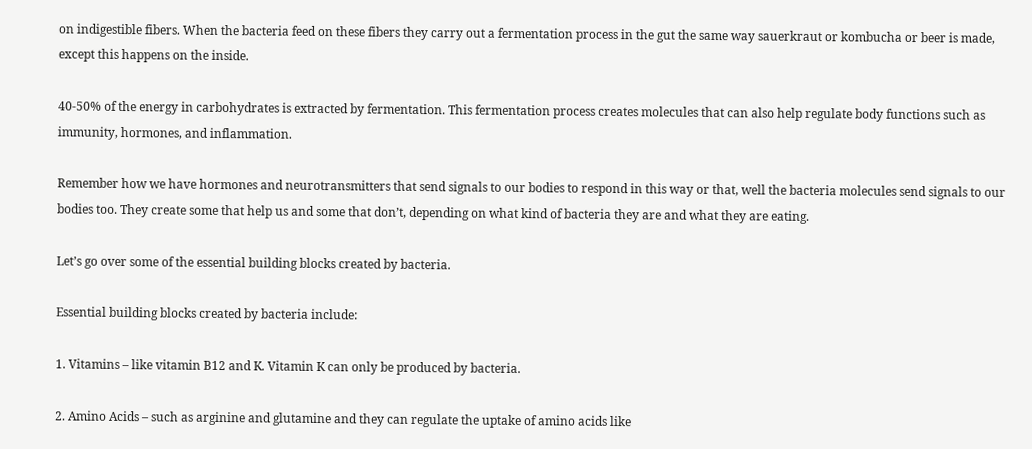on indigestible fibers. When the bacteria feed on these fibers they carry out a fermentation process in the gut the same way sauerkraut or kombucha or beer is made, except this happens on the inside.

40-50% of the energy in carbohydrates is extracted by fermentation. This fermentation process creates molecules that can also help regulate body functions such as immunity, hormones, and inflammation.

Remember how we have hormones and neurotransmitters that send signals to our bodies to respond in this way or that, well the bacteria molecules send signals to our bodies too. They create some that help us and some that don’t, depending on what kind of bacteria they are and what they are eating.

Let’s go over some of the essential building blocks created by bacteria.

Essential building blocks created by bacteria include:

1. Vitamins – like vitamin B12 and K. Vitamin K can only be produced by bacteria.

2. Amino Acids – such as arginine and glutamine and they can regulate the uptake of amino acids like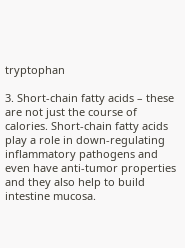tryptophan

3. Short-chain fatty acids – these are not just the course of calories. Short-chain fatty acids play a role in down-regulating inflammatory pathogens and even have anti-tumor properties and they also help to build intestine mucosa.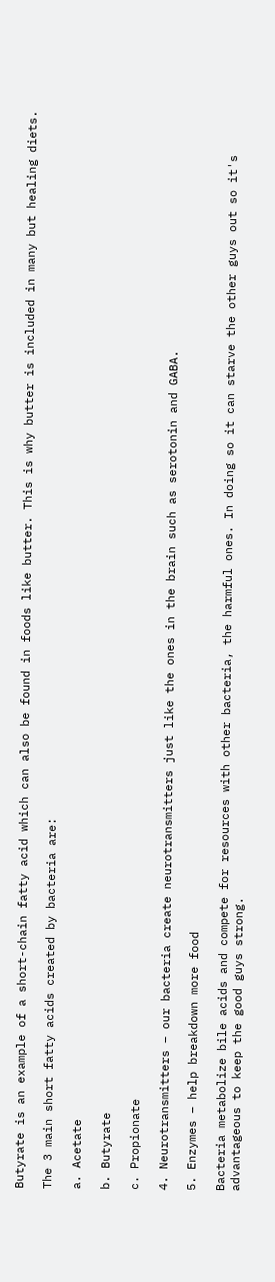Butyrate is an example of a short-chain fatty acid which can also be found in foods like butter. This is why butter is included in many but healing diets.

The 3 main short fatty acids created by bacteria are:

a. Acetate

b. Butyrate

c. Propionate

4. Neurotransmitters – our bacteria create neurotransmitters just like the ones in the brain such as serotonin and GABA.

5. Enzymes – help breakdown more food

Bacteria metabolize bile acids and compete for resources with other bacteria, the harmful ones. In doing so it can starve the other guys out so it's advantageous to keep the good guys strong.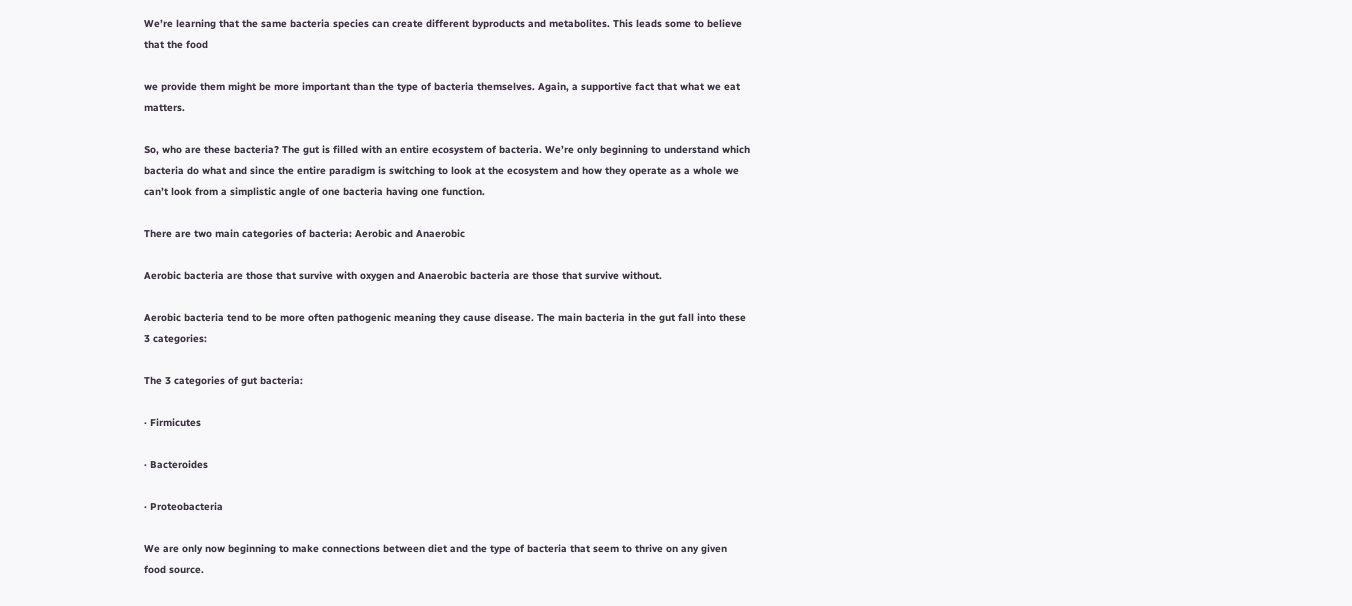We’re learning that the same bacteria species can create different byproducts and metabolites. This leads some to believe that the food

we provide them might be more important than the type of bacteria themselves. Again, a supportive fact that what we eat matters.

So, who are these bacteria? The gut is filled with an entire ecosystem of bacteria. We’re only beginning to understand which bacteria do what and since the entire paradigm is switching to look at the ecosystem and how they operate as a whole we can’t look from a simplistic angle of one bacteria having one function.

There are two main categories of bacteria: Aerobic and Anaerobic

Aerobic bacteria are those that survive with oxygen and Anaerobic bacteria are those that survive without.

Aerobic bacteria tend to be more often pathogenic meaning they cause disease. The main bacteria in the gut fall into these 3 categories:

The 3 categories of gut bacteria:

· Firmicutes

· Bacteroides

· Proteobacteria

We are only now beginning to make connections between diet and the type of bacteria that seem to thrive on any given food source.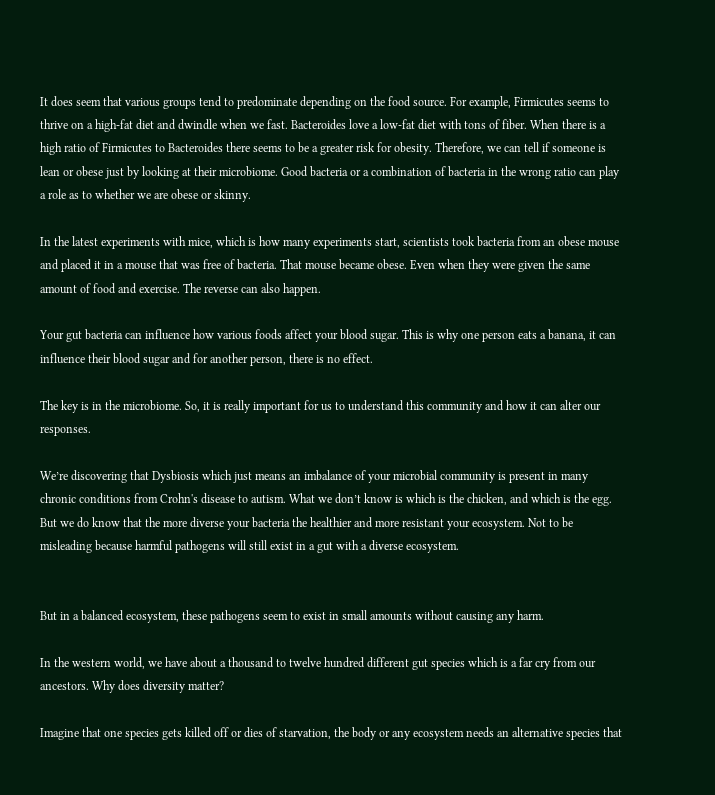It does seem that various groups tend to predominate depending on the food source. For example, Firmicutes seems to thrive on a high-fat diet and dwindle when we fast. Bacteroides love a low-fat diet with tons of fiber. When there is a high ratio of Firmicutes to Bacteroides there seems to be a greater risk for obesity. Therefore, we can tell if someone is lean or obese just by looking at their microbiome. Good bacteria or a combination of bacteria in the wrong ratio can play a role as to whether we are obese or skinny.

In the latest experiments with mice, which is how many experiments start, scientists took bacteria from an obese mouse and placed it in a mouse that was free of bacteria. That mouse became obese. Even when they were given the same amount of food and exercise. The reverse can also happen.

Your gut bacteria can influence how various foods affect your blood sugar. This is why one person eats a banana, it can influence their blood sugar and for another person, there is no effect.

The key is in the microbiome. So, it is really important for us to understand this community and how it can alter our responses.

We’re discovering that Dysbiosis which just means an imbalance of your microbial community is present in many chronic conditions from Crohn's disease to autism. What we don’t know is which is the chicken, and which is the egg. But we do know that the more diverse your bacteria the healthier and more resistant your ecosystem. Not to be misleading because harmful pathogens will still exist in a gut with a diverse ecosystem.


But in a balanced ecosystem, these pathogens seem to exist in small amounts without causing any harm.

In the western world, we have about a thousand to twelve hundred different gut species which is a far cry from our ancestors. Why does diversity matter?

Imagine that one species gets killed off or dies of starvation, the body or any ecosystem needs an alternative species that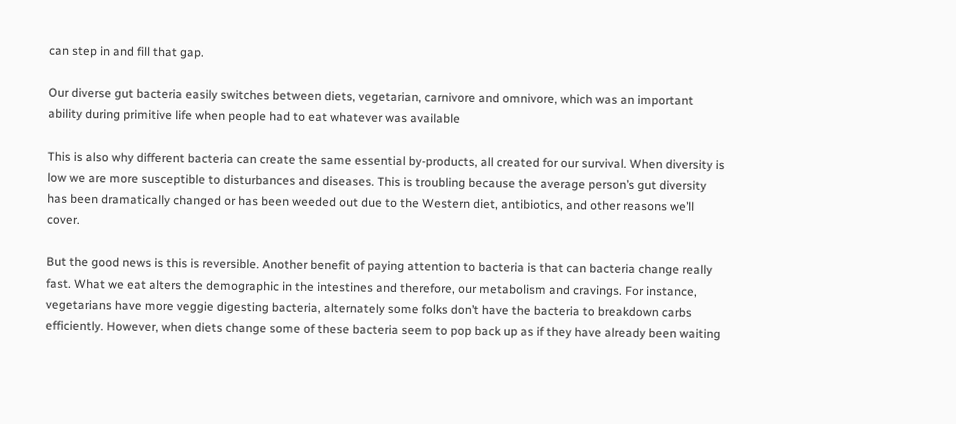can step in and fill that gap.

Our diverse gut bacteria easily switches between diets, vegetarian, carnivore and omnivore, which was an important ability during primitive life when people had to eat whatever was available

This is also why different bacteria can create the same essential by-products, all created for our survival. When diversity is low we are more susceptible to disturbances and diseases. This is troubling because the average person’s gut diversity has been dramatically changed or has been weeded out due to the Western diet, antibiotics, and other reasons we’ll cover.

But the good news is this is reversible. Another benefit of paying attention to bacteria is that can bacteria change really fast. What we eat alters the demographic in the intestines and therefore, our metabolism and cravings. For instance, vegetarians have more veggie digesting bacteria, alternately some folks don’t have the bacteria to breakdown carbs efficiently. However, when diets change some of these bacteria seem to pop back up as if they have already been waiting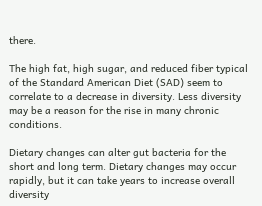there.

The high fat, high sugar, and reduced fiber typical of the Standard American Diet (SAD) seem to correlate to a decrease in diversity. Less diversity may be a reason for the rise in many chronic conditions.

Dietary changes can alter gut bacteria for the short and long term. Dietary changes may occur rapidly, but it can take years to increase overall diversity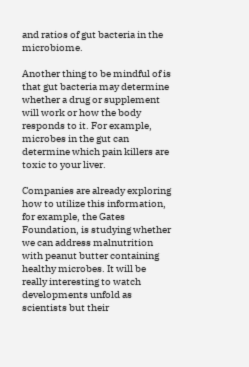and ratios of gut bacteria in the microbiome.

Another thing to be mindful of is that gut bacteria may determine whether a drug or supplement will work or how the body responds to it. For example, microbes in the gut can determine which pain killers are toxic to your liver.

Companies are already exploring how to utilize this information, for example, the Gates Foundation, is studying whether we can address malnutrition with peanut butter containing healthy microbes. It will be really interesting to watch developments unfold as scientists but their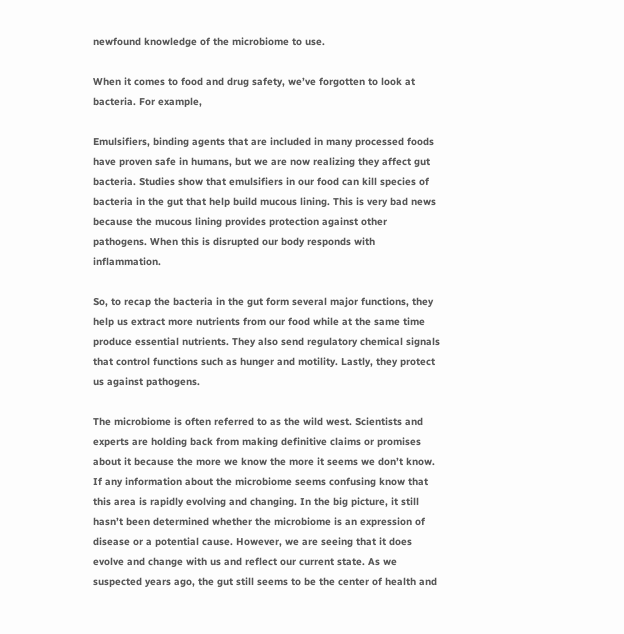newfound knowledge of the microbiome to use.

When it comes to food and drug safety, we’ve forgotten to look at bacteria. For example,

Emulsifiers, binding agents that are included in many processed foods have proven safe in humans, but we are now realizing they affect gut bacteria. Studies show that emulsifiers in our food can kill species of bacteria in the gut that help build mucous lining. This is very bad news because the mucous lining provides protection against other pathogens. When this is disrupted our body responds with inflammation.

So, to recap the bacteria in the gut form several major functions, they help us extract more nutrients from our food while at the same time produce essential nutrients. They also send regulatory chemical signals that control functions such as hunger and motility. Lastly, they protect us against pathogens.

The microbiome is often referred to as the wild west. Scientists and experts are holding back from making definitive claims or promises about it because the more we know the more it seems we don’t know. If any information about the microbiome seems confusing know that this area is rapidly evolving and changing. In the big picture, it still hasn’t been determined whether the microbiome is an expression of disease or a potential cause. However, we are seeing that it does evolve and change with us and reflect our current state. As we suspected years ago, the gut still seems to be the center of health and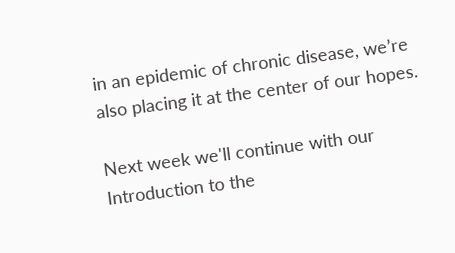in an epidemic of chronic disease, we’re also placing it at the center of our hopes.

Next week we'll continue with our Introduction to the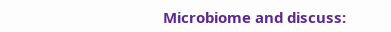Microbiome and discuss: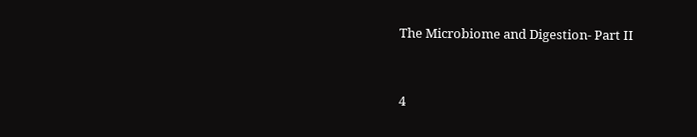The Microbiome and Digestion- Part II


4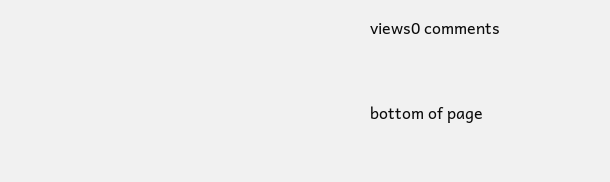views0 comments


bottom of page